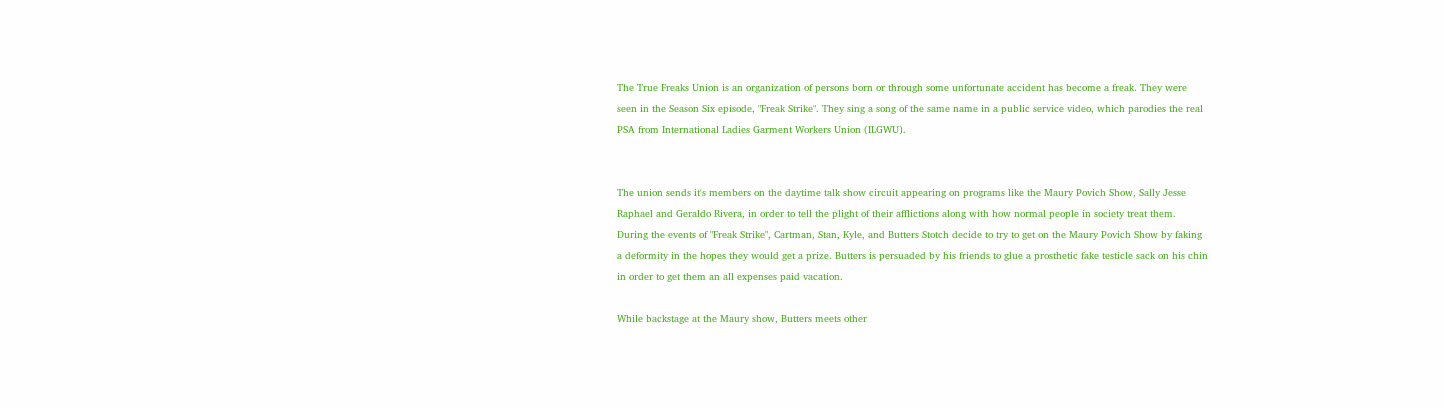The True Freaks Union is an organization of persons born or through some unfortunate accident has become a freak. They were seen in the Season Six episode, "Freak Strike". They sing a song of the same name in a public service video, which parodies the real PSA from International Ladies Garment Workers Union (ILGWU).


The union sends it's members on the daytime talk show circuit appearing on programs like the Maury Povich Show, Sally Jesse Raphael and Geraldo Rivera, in order to tell the plight of their afflictions along with how normal people in society treat them. During the events of "Freak Strike", Cartman, Stan, Kyle, and Butters Stotch decide to try to get on the Maury Povich Show by faking a deformity in the hopes they would get a prize. Butters is persuaded by his friends to glue a prosthetic fake testicle sack on his chin in order to get them an all expenses paid vacation.

While backstage at the Maury show, Butters meets other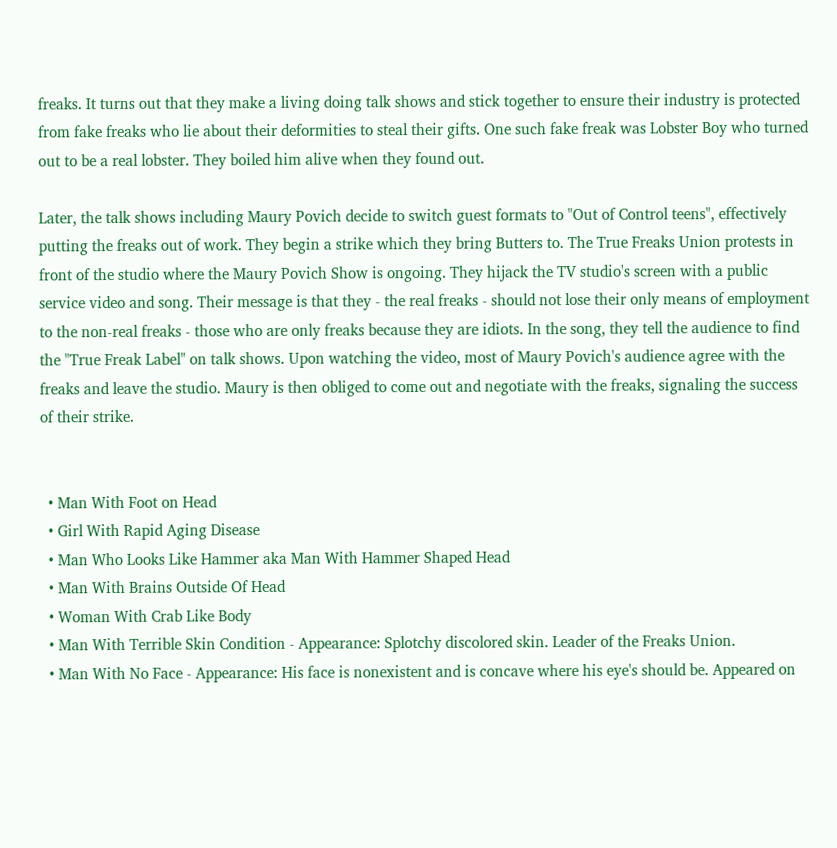freaks. It turns out that they make a living doing talk shows and stick together to ensure their industry is protected from fake freaks who lie about their deformities to steal their gifts. One such fake freak was Lobster Boy who turned out to be a real lobster. They boiled him alive when they found out.

Later, the talk shows including Maury Povich decide to switch guest formats to "Out of Control teens", effectively putting the freaks out of work. They begin a strike which they bring Butters to. The True Freaks Union protests in front of the studio where the Maury Povich Show is ongoing. They hijack the TV studio's screen with a public service video and song. Their message is that they - the real freaks - should not lose their only means of employment to the non-real freaks - those who are only freaks because they are idiots. In the song, they tell the audience to find the "True Freak Label" on talk shows. Upon watching the video, most of Maury Povich's audience agree with the freaks and leave the studio. Maury is then obliged to come out and negotiate with the freaks, signaling the success of their strike.


  • Man With Foot on Head
  • Girl With Rapid Aging Disease
  • Man Who Looks Like Hammer aka Man With Hammer Shaped Head
  • Man With Brains Outside Of Head
  • Woman With Crab Like Body
  • Man With Terrible Skin Condition - Appearance: Splotchy discolored skin. Leader of the Freaks Union.
  • Man With No Face - Appearance: His face is nonexistent and is concave where his eye's should be. Appeared on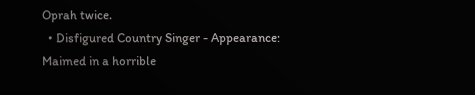Oprah twice.
  • Disfigured Country Singer - Appearance: Maimed in a horrible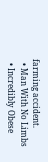farming accident.
  • Man With No Limbs
  • Incredibly Obese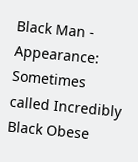Black Man - Appearance: Sometimes called Incredibly Black Obese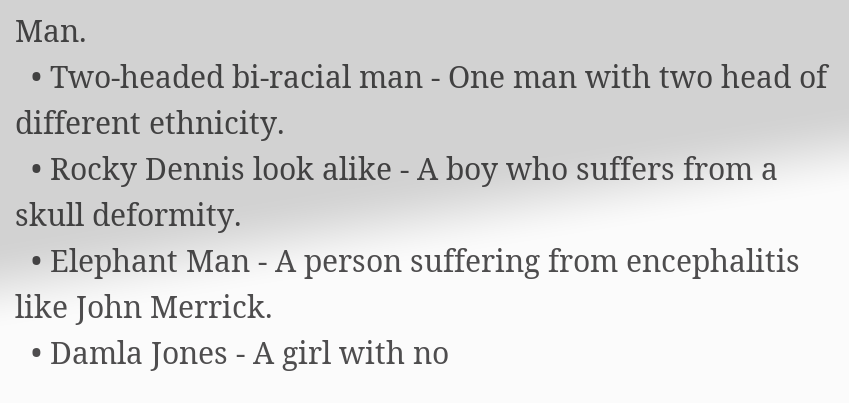Man.
  • Two-headed bi-racial man - One man with two head of different ethnicity.
  • Rocky Dennis look alike - A boy who suffers from a skull deformity.
  • Elephant Man - A person suffering from encephalitis like John Merrick.
  • Damla Jones - A girl with no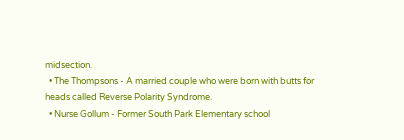midsection.
  • The Thompsons - A married couple who were born with butts for heads called Reverse Polarity Syndrome.
  • Nurse Gollum - Former South Park Elementary school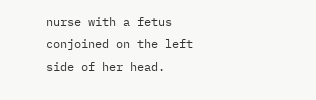nurse with a fetus conjoined on the left side of her head.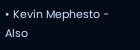• Kevin Mephesto - Also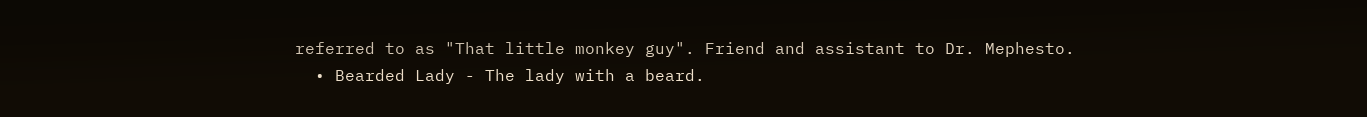referred to as "That little monkey guy". Friend and assistant to Dr. Mephesto.
  • Bearded Lady - The lady with a beard.